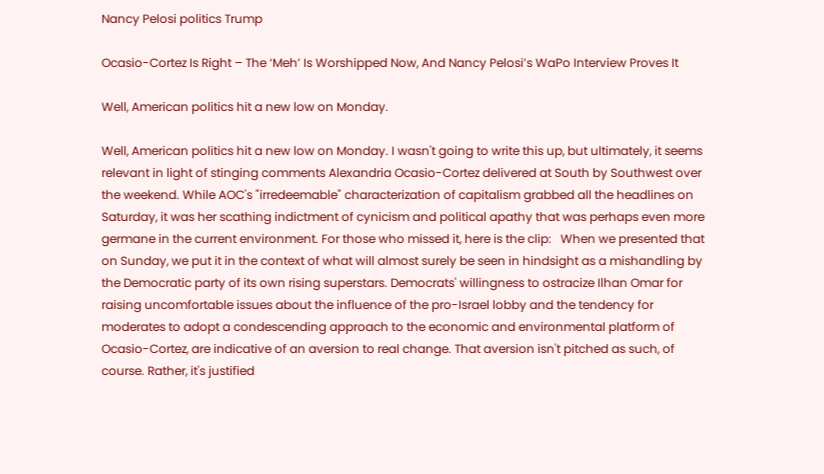Nancy Pelosi politics Trump

Ocasio-Cortez Is Right – The ‘Meh’ Is Worshipped Now, And Nancy Pelosi’s WaPo Interview Proves It

Well, American politics hit a new low on Monday.

Well, American politics hit a new low on Monday. I wasn't going to write this up, but ultimately, it seems relevant in light of stinging comments Alexandria Ocasio-Cortez delivered at South by Southwest over the weekend. While AOC's "irredeemable" characterization of capitalism grabbed all the headlines on Saturday, it was her scathing indictment of cynicism and political apathy that was perhaps even more germane in the current environment. For those who missed it, here is the clip:   When we presented that on Sunday, we put it in the context of what will almost surely be seen in hindsight as a mishandling by the Democratic party of its own rising superstars. Democrats' willingness to ostracize Ilhan Omar for raising uncomfortable issues about the influence of the pro-Israel lobby and the tendency for moderates to adopt a condescending approach to the economic and environmental platform of Ocasio-Cortez, are indicative of an aversion to real change. That aversion isn't pitched as such, of course. Rather, it's justified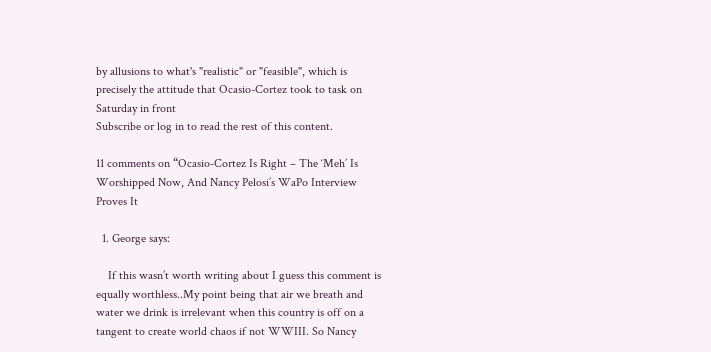by allusions to what's "realistic" or "feasible", which is precisely the attitude that Ocasio-Cortez took to task on Saturday in front
Subscribe or log in to read the rest of this content.

11 comments on “Ocasio-Cortez Is Right – The ‘Meh’ Is Worshipped Now, And Nancy Pelosi’s WaPo Interview Proves It

  1. George says:

    If this wasn’t worth writing about I guess this comment is equally worthless..My point being that air we breath and water we drink is irrelevant when this country is off on a tangent to create world chaos if not WWIII. So Nancy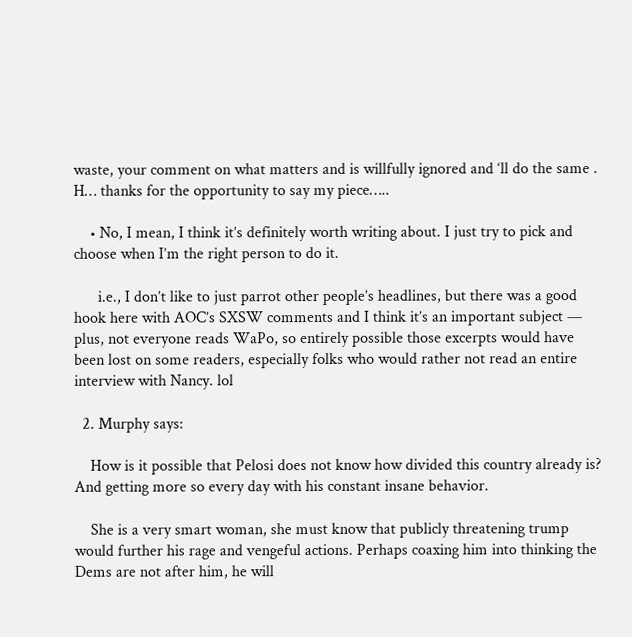waste, your comment on what matters and is willfully ignored and ‘ll do the same . H… thanks for the opportunity to say my piece…..

    • No, I mean, I think it’s definitely worth writing about. I just try to pick and choose when I’m the right person to do it.

      i.e., I don’t like to just parrot other people’s headlines, but there was a good hook here with AOC’s SXSW comments and I think it’s an important subject — plus, not everyone reads WaPo, so entirely possible those excerpts would have been lost on some readers, especially folks who would rather not read an entire interview with Nancy. lol

  2. Murphy says:

    How is it possible that Pelosi does not know how divided this country already is? And getting more so every day with his constant insane behavior.

    She is a very smart woman, she must know that publicly threatening trump would further his rage and vengeful actions. Perhaps coaxing him into thinking the Dems are not after him, he will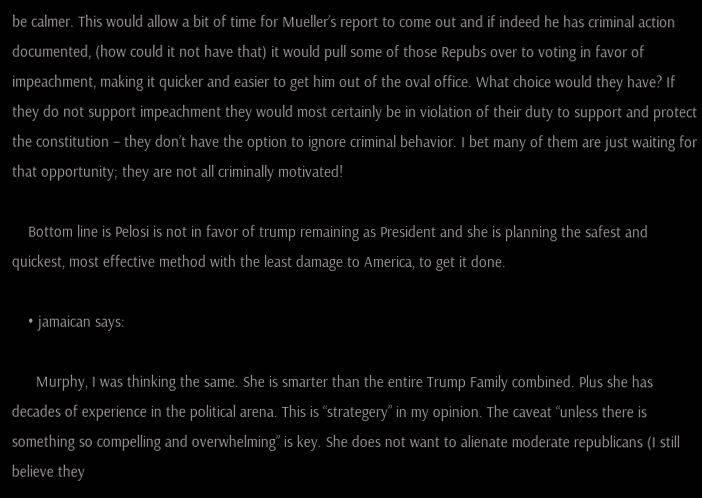be calmer. This would allow a bit of time for Mueller’s report to come out and if indeed he has criminal action documented, (how could it not have that) it would pull some of those Repubs over to voting in favor of impeachment, making it quicker and easier to get him out of the oval office. What choice would they have? If they do not support impeachment they would most certainly be in violation of their duty to support and protect the constitution – they don’t have the option to ignore criminal behavior. I bet many of them are just waiting for that opportunity; they are not all criminally motivated!

    Bottom line is Pelosi is not in favor of trump remaining as President and she is planning the safest and quickest, most effective method with the least damage to America, to get it done.

    • jamaican says:

      Murphy, I was thinking the same. She is smarter than the entire Trump Family combined. Plus she has decades of experience in the political arena. This is “strategery” in my opinion. The caveat “unless there is something so compelling and overwhelming” is key. She does not want to alienate moderate republicans (I still believe they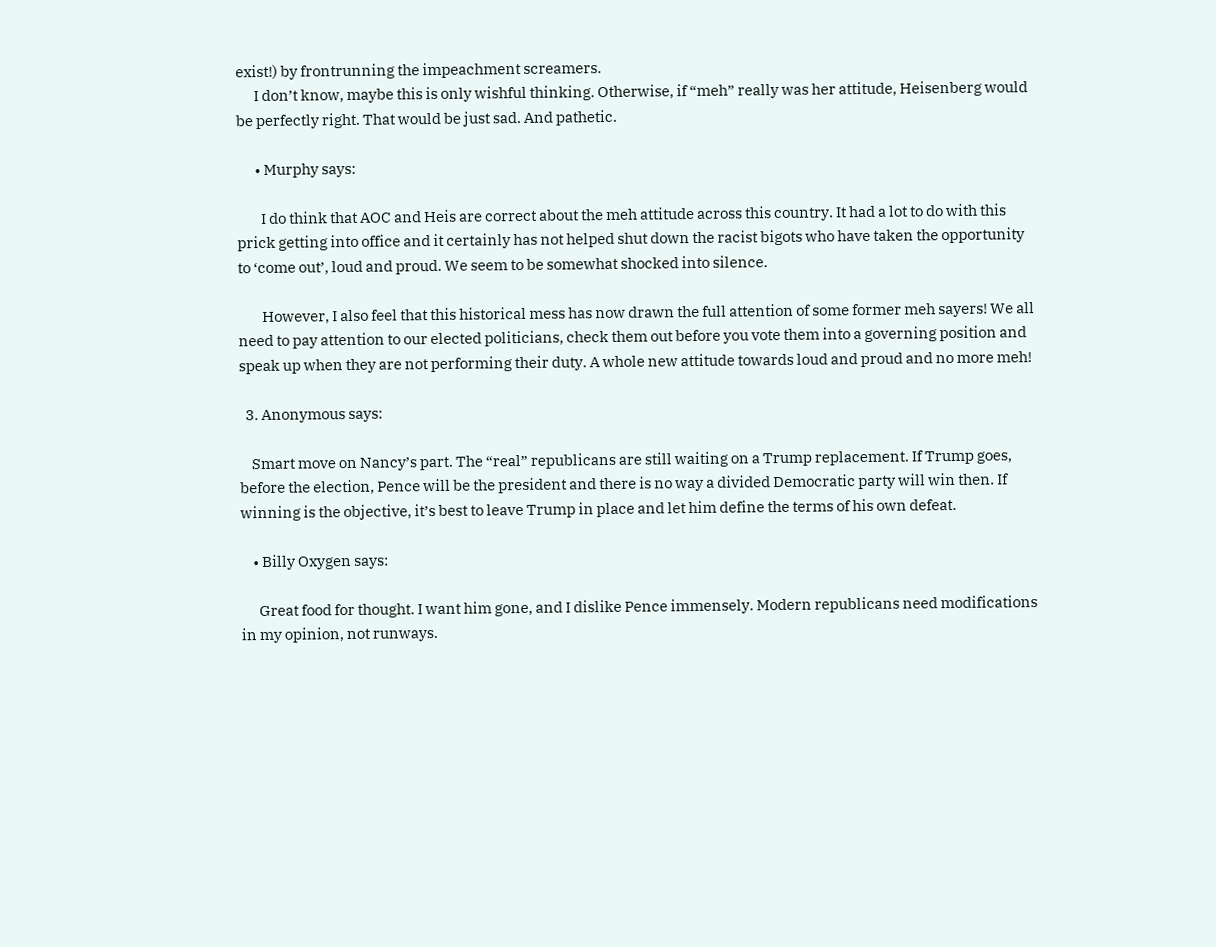exist!) by frontrunning the impeachment screamers.
      I don’t know, maybe this is only wishful thinking. Otherwise, if “meh” really was her attitude, Heisenberg would be perfectly right. That would be just sad. And pathetic.

      • Murphy says:

        I do think that AOC and Heis are correct about the meh attitude across this country. It had a lot to do with this prick getting into office and it certainly has not helped shut down the racist bigots who have taken the opportunity to ‘come out’, loud and proud. We seem to be somewhat shocked into silence.

        However, I also feel that this historical mess has now drawn the full attention of some former meh sayers! We all need to pay attention to our elected politicians, check them out before you vote them into a governing position and speak up when they are not performing their duty. A whole new attitude towards loud and proud and no more meh!

  3. Anonymous says:

    Smart move on Nancy’s part. The “real” republicans are still waiting on a Trump replacement. If Trump goes, before the election, Pence will be the president and there is no way a divided Democratic party will win then. If winning is the objective, it’s best to leave Trump in place and let him define the terms of his own defeat.

    • Billy Oxygen says:

      Great food for thought. I want him gone, and I dislike Pence immensely. Modern republicans need modifications in my opinion, not runways.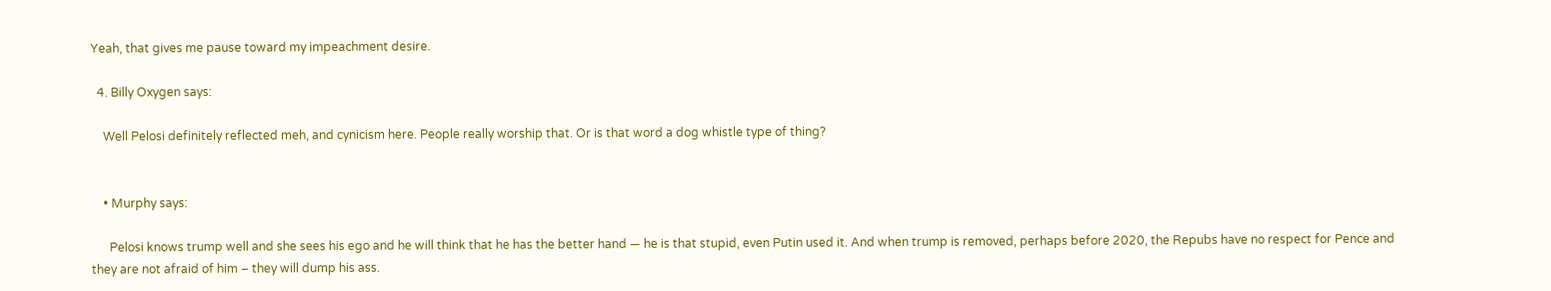Yeah, that gives me pause toward my impeachment desire.

  4. Billy Oxygen says:

    Well Pelosi definitely reflected meh, and cynicism here. People really worship that. Or is that word a dog whistle type of thing?


    • Murphy says:

      Pelosi knows trump well and she sees his ego and he will think that he has the better hand — he is that stupid, even Putin used it. And when trump is removed, perhaps before 2020, the Repubs have no respect for Pence and they are not afraid of him – they will dump his ass.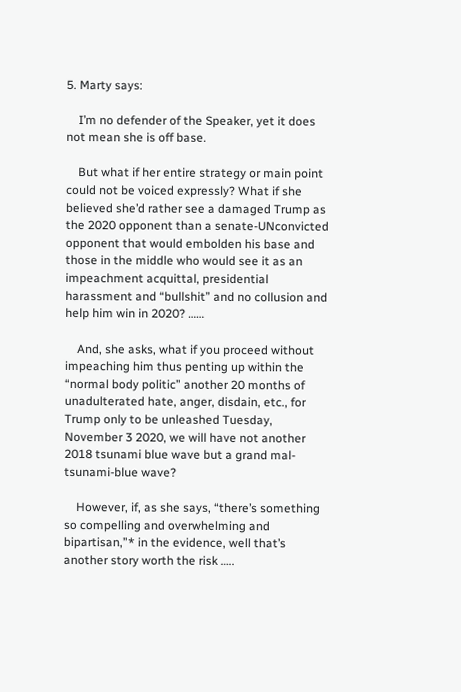5. Marty says:

    I’m no defender of the Speaker, yet it does not mean she is off base.

    But what if her entire strategy or main point could not be voiced expressly? What if she believed she’d rather see a damaged Trump as the 2020 opponent than a senate-UNconvicted opponent that would embolden his base and those in the middle who would see it as an impeachment acquittal, presidential harassment and “bullshit” and no collusion and help him win in 2020? ……

    And, she asks, what if you proceed without impeaching him thus penting up within the “normal body politic” another 20 months of unadulterated hate, anger, disdain, etc., for Trump only to be unleashed Tuesday, November 3 2020, we will have not another 2018 tsunami blue wave but a grand mal-tsunami-blue wave?

    However, if, as she says, “there’s something so compelling and overwhelming and bipartisan,”* in the evidence, well that’s another story worth the risk …..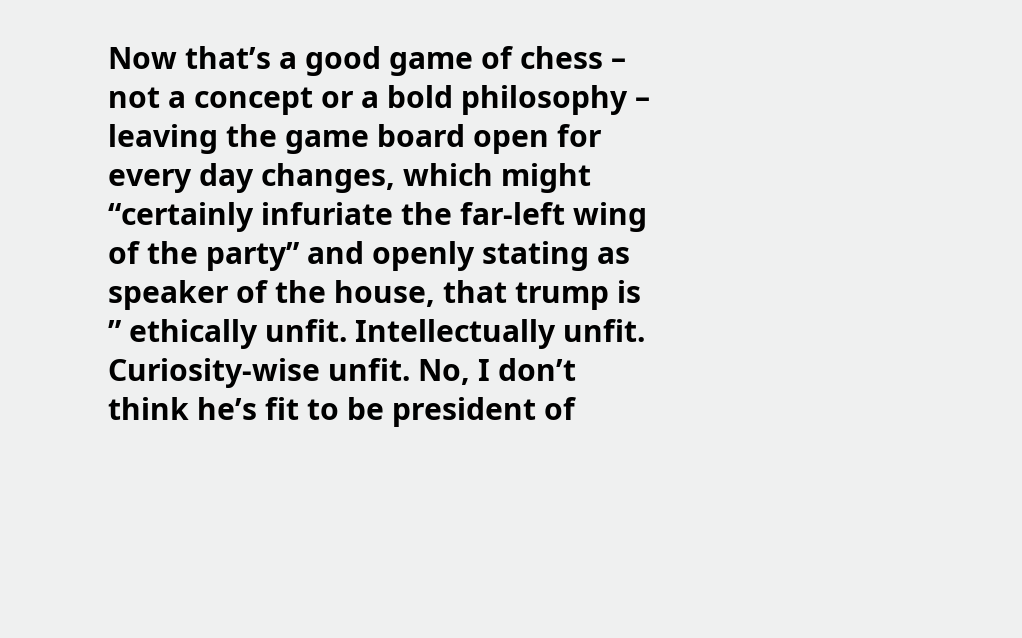Now that’s a good game of chess – not a concept or a bold philosophy – leaving the game board open for every day changes, which might “certainly infuriate the far-left wing of the party” and openly stating as speaker of the house, that trump is ” ethically unfit. Intellectually unfit. Curiosity-wise unfit. No, I don’t think he’s fit to be president of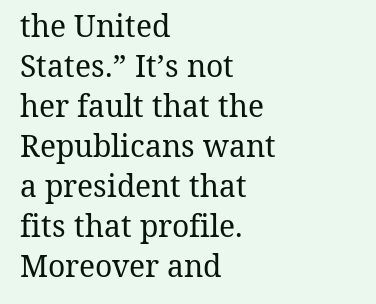the United States.” It’s not her fault that the Republicans want a president that fits that profile. Moreover and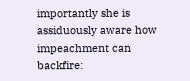importantly she is assiduously aware how impeachment can backfire: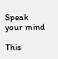Speak your mind

This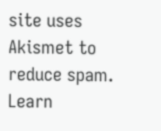site uses Akismet to reduce spam. Learn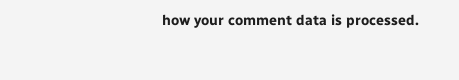how your comment data is processed.